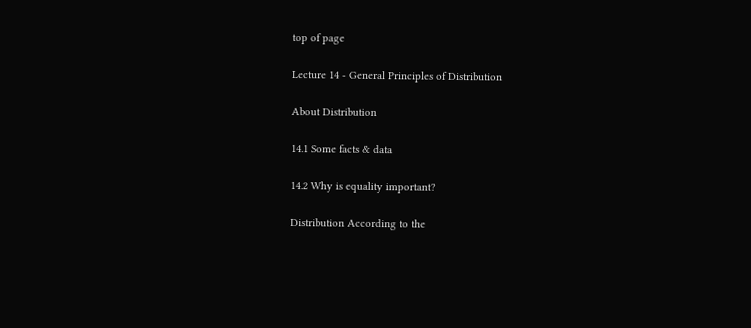top of page

Lecture 14 - General Principles of Distribution

About Distribution

14.1 Some facts & data

14.2 Why is equality important?

Distribution According to the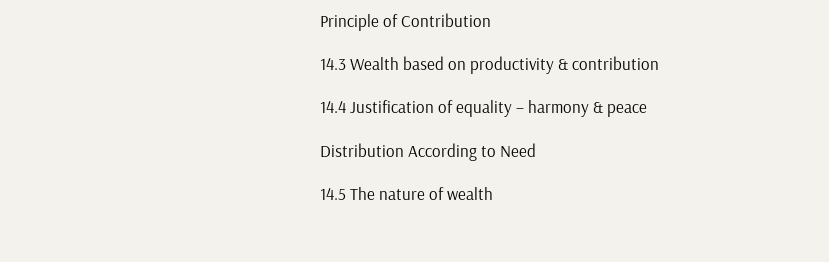Principle of Contribution

14.3 Wealth based on productivity & contribution

14.4 Justification of equality – harmony & peace

Distribution According to Need

14.5 The nature of wealth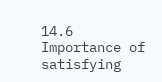14.6 Importance of satisfying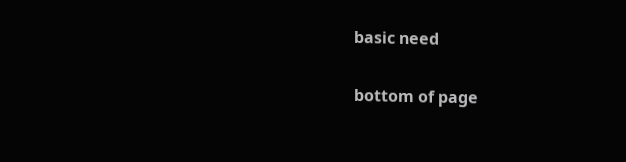basic need

bottom of page